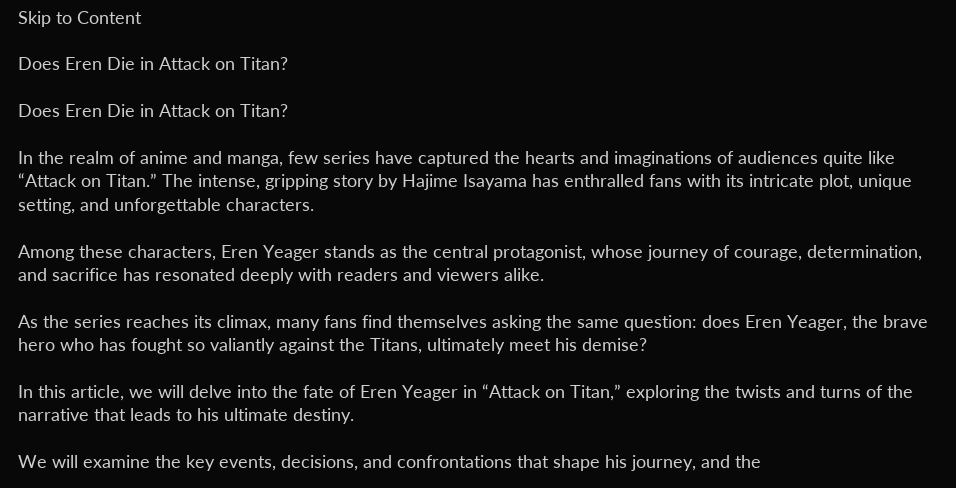Skip to Content

Does Eren Die in Attack on Titan?

Does Eren Die in Attack on Titan?

In the realm of anime and manga, few series have captured the hearts and imaginations of audiences quite like “Attack on Titan.” The intense, gripping story by Hajime Isayama has enthralled fans with its intricate plot, unique setting, and unforgettable characters.

Among these characters, Eren Yeager stands as the central protagonist, whose journey of courage, determination, and sacrifice has resonated deeply with readers and viewers alike.

As the series reaches its climax, many fans find themselves asking the same question: does Eren Yeager, the brave hero who has fought so valiantly against the Titans, ultimately meet his demise?

In this article, we will delve into the fate of Eren Yeager in “Attack on Titan,” exploring the twists and turns of the narrative that leads to his ultimate destiny.

We will examine the key events, decisions, and confrontations that shape his journey, and the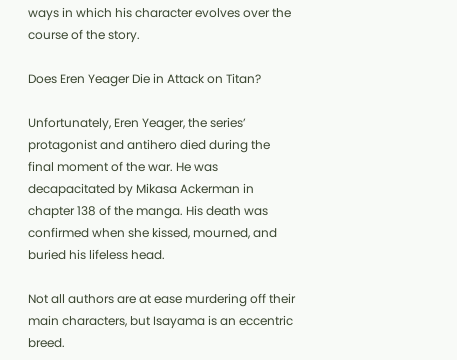ways in which his character evolves over the course of the story.

Does Eren Yeager Die in Attack on Titan?

Unfortunately, Eren Yeager, the series’ protagonist and antihero died during the final moment of the war. He was decapacitated by Mikasa Ackerman in chapter 138 of the manga. His death was confirmed when she kissed, mourned, and buried his lifeless head.

Not all authors are at ease murdering off their main characters, but Isayama is an eccentric breed.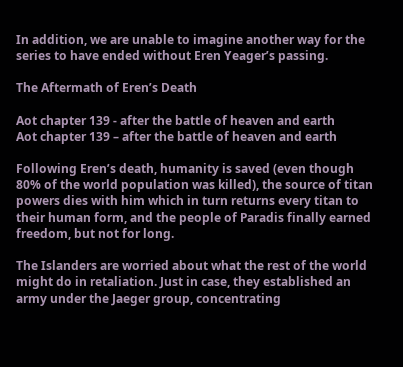In addition, we are unable to imagine another way for the series to have ended without Eren Yeager’s passing.

The Aftermath of Eren’s Death

Aot chapter 139 - after the battle of heaven and earth
Aot chapter 139 – after the battle of heaven and earth

Following Eren’s death, humanity is saved (even though 80% of the world population was killed), the source of titan powers dies with him which in turn returns every titan to their human form, and the people of Paradis finally earned freedom, but not for long.

The Islanders are worried about what the rest of the world might do in retaliation. Just in case, they established an army under the Jaeger group, concentrating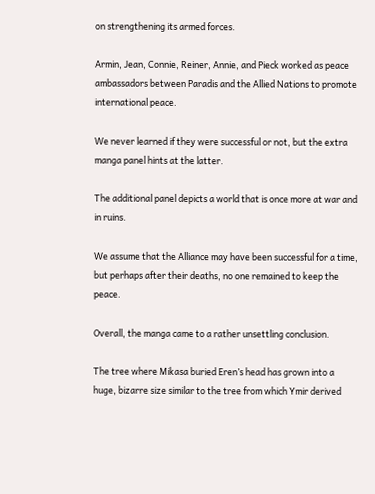on strengthening its armed forces.

Armin, Jean, Connie, Reiner, Annie, and Pieck worked as peace ambassadors between Paradis and the Allied Nations to promote international peace.

We never learned if they were successful or not, but the extra manga panel hints at the latter.

The additional panel depicts a world that is once more at war and in ruins.

We assume that the Alliance may have been successful for a time, but perhaps after their deaths, no one remained to keep the peace.

Overall, the manga came to a rather unsettling conclusion.

The tree where Mikasa buried Eren’s head has grown into a huge, bizarre size similar to the tree from which Ymir derived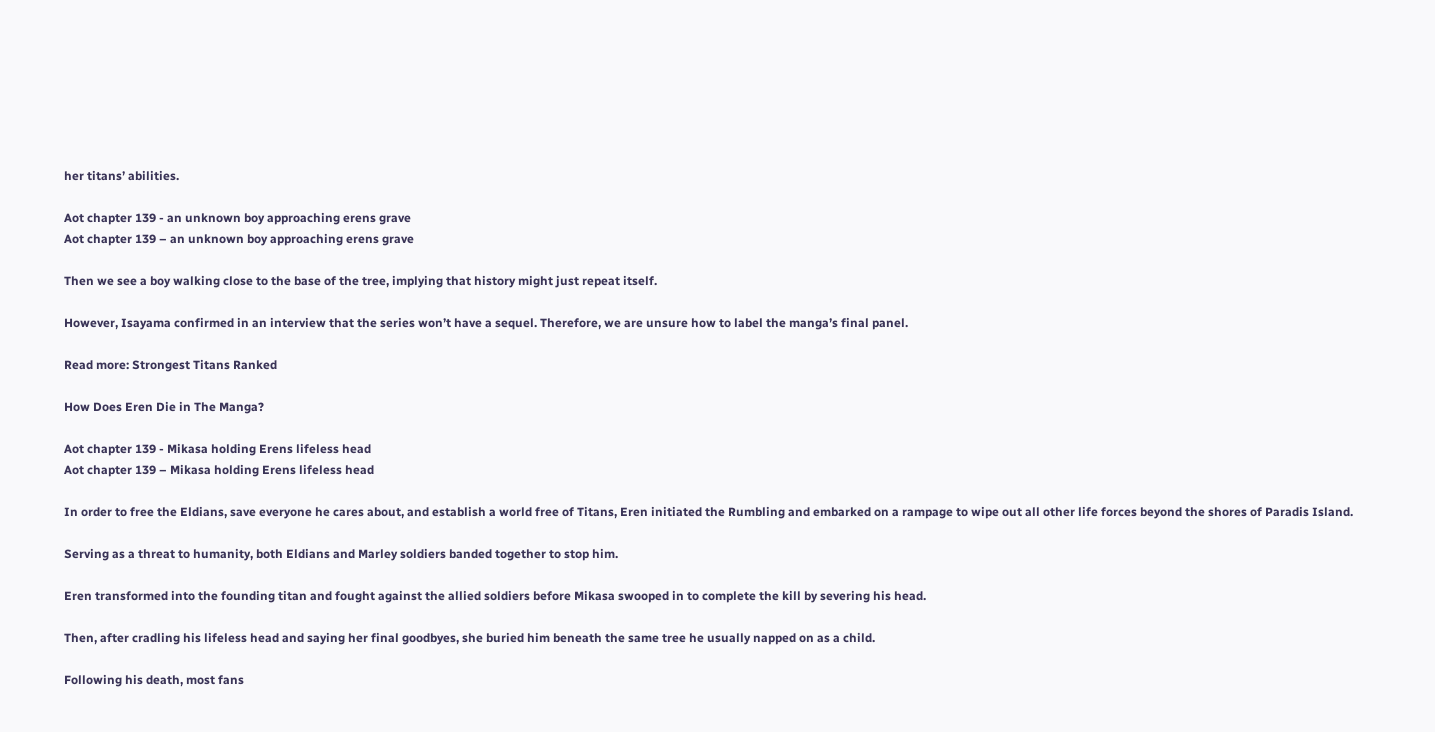her titans’ abilities.

Aot chapter 139 - an unknown boy approaching erens grave
Aot chapter 139 – an unknown boy approaching erens grave

Then we see a boy walking close to the base of the tree, implying that history might just repeat itself.

However, Isayama confirmed in an interview that the series won’t have a sequel. Therefore, we are unsure how to label the manga’s final panel.

Read more: Strongest Titans Ranked

How Does Eren Die in The Manga?

Aot chapter 139 - Mikasa holding Erens lifeless head
Aot chapter 139 – Mikasa holding Erens lifeless head

In order to free the Eldians, save everyone he cares about, and establish a world free of Titans, Eren initiated the Rumbling and embarked on a rampage to wipe out all other life forces beyond the shores of Paradis Island.

Serving as a threat to humanity, both Eldians and Marley soldiers banded together to stop him.

Eren transformed into the founding titan and fought against the allied soldiers before Mikasa swooped in to complete the kill by severing his head.

Then, after cradling his lifeless head and saying her final goodbyes, she buried him beneath the same tree he usually napped on as a child.

Following his death, most fans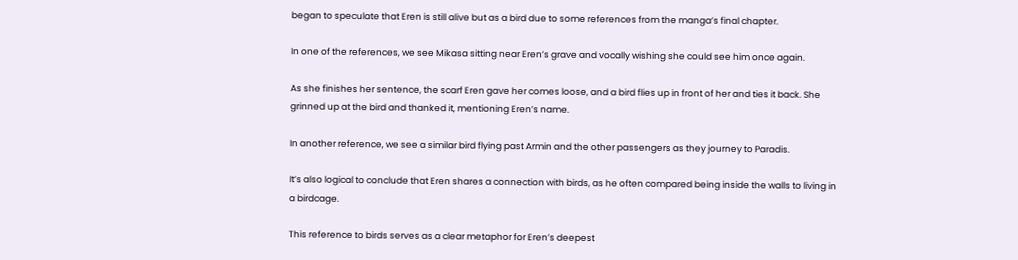began to speculate that Eren is still alive but as a bird due to some references from the manga’s final chapter.

In one of the references, we see Mikasa sitting near Eren’s grave and vocally wishing she could see him once again.

As she finishes her sentence, the scarf Eren gave her comes loose, and a bird flies up in front of her and ties it back. She grinned up at the bird and thanked it, mentioning Eren’s name.

In another reference, we see a similar bird flying past Armin and the other passengers as they journey to Paradis.

It’s also logical to conclude that Eren shares a connection with birds, as he often compared being inside the walls to living in a birdcage.

This reference to birds serves as a clear metaphor for Eren’s deepest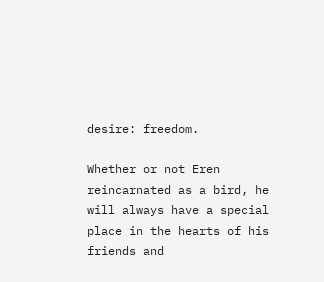desire: freedom.

Whether or not Eren reincarnated as a bird, he will always have a special place in the hearts of his friends and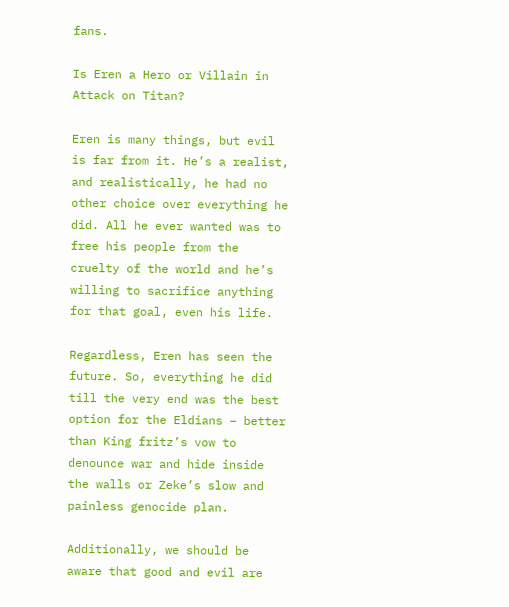fans.

Is Eren a Hero or Villain in Attack on Titan?

Eren is many things, but evil is far from it. He’s a realist, and realistically, he had no other choice over everything he did. All he ever wanted was to free his people from the cruelty of the world and he’s willing to sacrifice anything for that goal, even his life.

Regardless, Eren has seen the future. So, everything he did till the very end was the best option for the Eldians – better than King fritz’s vow to denounce war and hide inside the walls or Zeke’s slow and painless genocide plan.

Additionally, we should be aware that good and evil are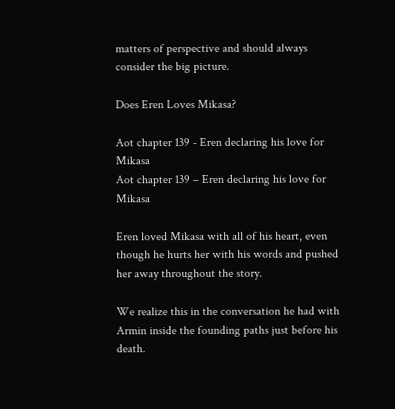matters of perspective and should always consider the big picture.

Does Eren Loves Mikasa?

Aot chapter 139 - Eren declaring his love for Mikasa
Aot chapter 139 – Eren declaring his love for Mikasa

Eren loved Mikasa with all of his heart, even though he hurts her with his words and pushed her away throughout the story.

We realize this in the conversation he had with Armin inside the founding paths just before his death.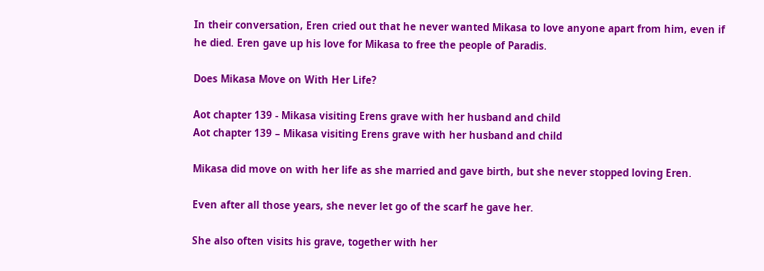In their conversation, Eren cried out that he never wanted Mikasa to love anyone apart from him, even if he died. Eren gave up his love for Mikasa to free the people of Paradis.

Does Mikasa Move on With Her Life?

Aot chapter 139 - Mikasa visiting Erens grave with her husband and child
Aot chapter 139 – Mikasa visiting Erens grave with her husband and child

Mikasa did move on with her life as she married and gave birth, but she never stopped loving Eren.

Even after all those years, she never let go of the scarf he gave her.

She also often visits his grave, together with her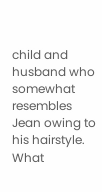child and husband who somewhat resembles Jean owing to his hairstyle. What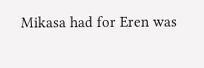Mikasa had for Eren was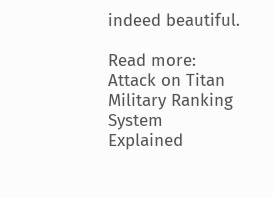indeed beautiful.

Read more: Attack on Titan Military Ranking System Explained